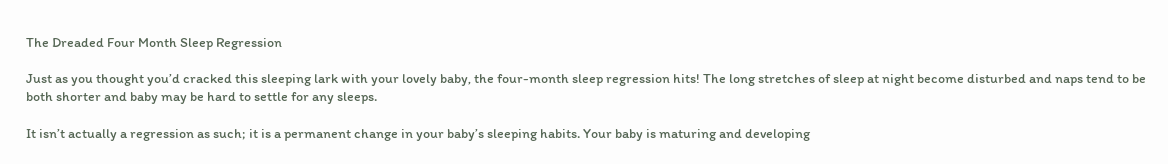The Dreaded Four Month Sleep Regression

Just as you thought you’d cracked this sleeping lark with your lovely baby, the four-month sleep regression hits! The long stretches of sleep at night become disturbed and naps tend to be both shorter and baby may be hard to settle for any sleeps.

It isn’t actually a regression as such; it is a permanent change in your baby’s sleeping habits. Your baby is maturing and developing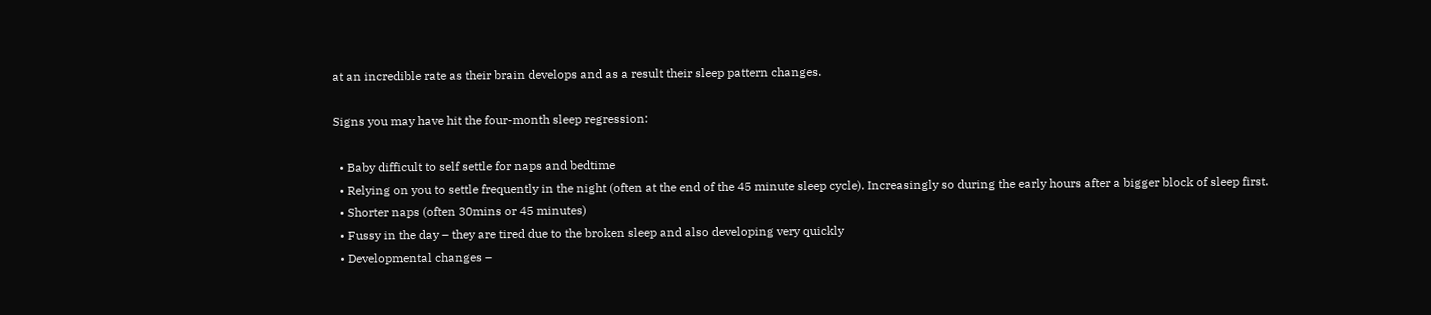at an incredible rate as their brain develops and as a result their sleep pattern changes.

Signs you may have hit the four-month sleep regression:

  • Baby difficult to self settle for naps and bedtime
  • Relying on you to settle frequently in the night (often at the end of the 45 minute sleep cycle). Increasingly so during the early hours after a bigger block of sleep first.
  • Shorter naps (often 30mins or 45 minutes)
  • Fussy in the day – they are tired due to the broken sleep and also developing very quickly
  • Developmental changes –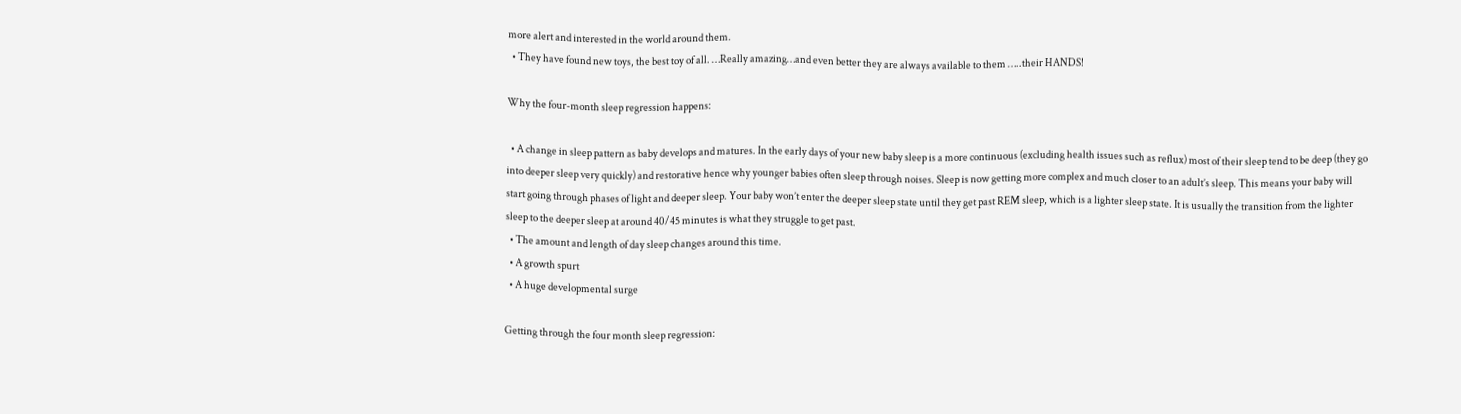more alert and interested in the world around them.
  • They have found new toys, the best toy of all. …Really amazing…and even better they are always available to them …..their HANDS!

Why the four-month sleep regression happens:

  • A change in sleep pattern as baby develops and matures. In the early days of your new baby sleep is a more continuous (excluding health issues such as reflux) most of their sleep tend to be deep (they go into deeper sleep very quickly) and restorative hence why younger babies often sleep through noises. Sleep is now getting more complex and much closer to an adult’s sleep. This means your baby will start going through phases of light and deeper sleep. Your baby won’t enter the deeper sleep state until they get past REM sleep, which is a lighter sleep state. It is usually the transition from the lighter sleep to the deeper sleep at around 40/45 minutes is what they struggle to get past.
  • The amount and length of day sleep changes around this time.
  • A growth spurt
  • A huge developmental surge

Getting through the four month sleep regression: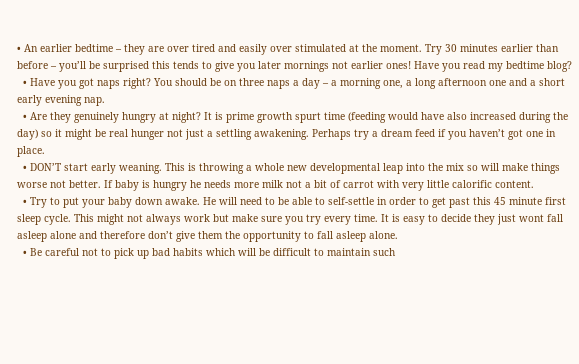• An earlier bedtime – they are over tired and easily over stimulated at the moment. Try 30 minutes earlier than before – you’ll be surprised this tends to give you later mornings not earlier ones! Have you read my bedtime blog?
  • Have you got naps right? You should be on three naps a day – a morning one, a long afternoon one and a short early evening nap.
  • Are they genuinely hungry at night? It is prime growth spurt time (feeding would have also increased during the day) so it might be real hunger not just a settling awakening. Perhaps try a dream feed if you haven’t got one in place.
  • DON’T start early weaning. This is throwing a whole new developmental leap into the mix so will make things worse not better. If baby is hungry he needs more milk not a bit of carrot with very little calorific content.
  • Try to put your baby down awake. He will need to be able to self-settle in order to get past this 45 minute first sleep cycle. This might not always work but make sure you try every time. It is easy to decide they just wont fall asleep alone and therefore don’t give them the opportunity to fall asleep alone.
  • Be careful not to pick up bad habits which will be difficult to maintain such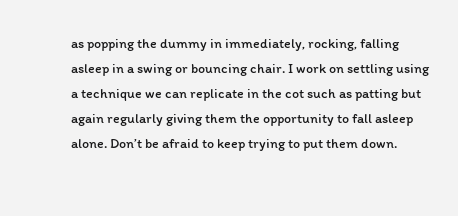as popping the dummy in immediately, rocking, falling asleep in a swing or bouncing chair. I work on settling using a technique we can replicate in the cot such as patting but again regularly giving them the opportunity to fall asleep alone. Don’t be afraid to keep trying to put them down.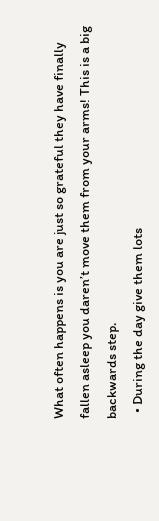What often happens is you are just so grateful they have finally fallen asleep you daren’t move them from your arms! This is a big backwards step.
  • During the day give them lots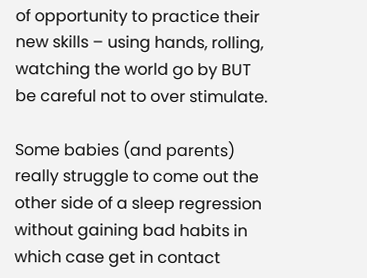of opportunity to practice their new skills – using hands, rolling, watching the world go by BUT be careful not to over stimulate.

Some babies (and parents) really struggle to come out the other side of a sleep regression without gaining bad habits in which case get in contact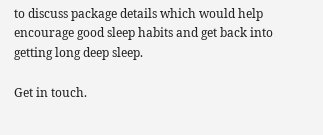to discuss package details which would help encourage good sleep habits and get back into getting long deep sleep.

Get in touch.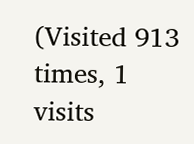(Visited 913 times, 1 visits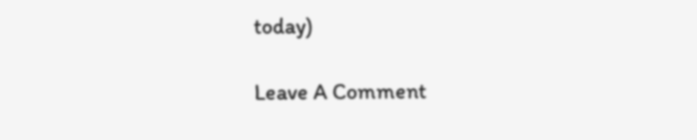today)

Leave A Comment